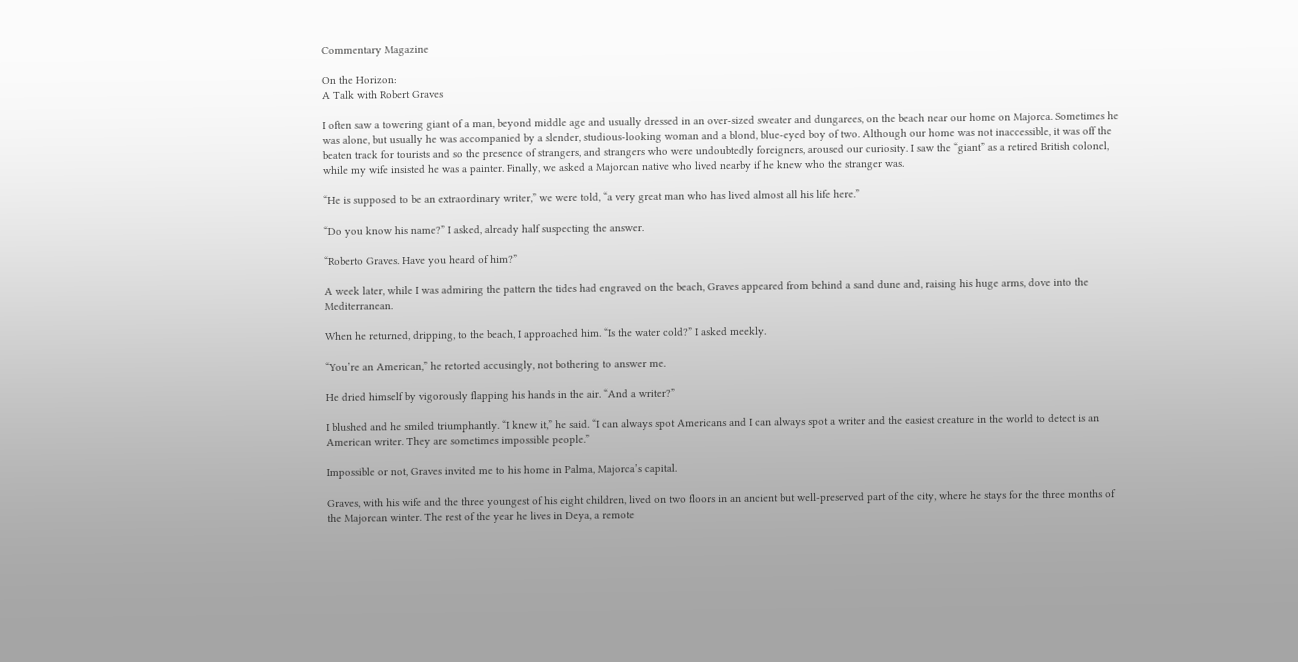Commentary Magazine

On the Horizon:
A Talk with Robert Graves

I often saw a towering giant of a man, beyond middle age and usually dressed in an over-sized sweater and dungarees, on the beach near our home on Majorca. Sometimes he was alone, but usually he was accompanied by a slender, studious-looking woman and a blond, blue-eyed boy of two. Although our home was not inaccessible, it was off the beaten track for tourists and so the presence of strangers, and strangers who were undoubtedly foreigners, aroused our curiosity. I saw the “giant” as a retired British colonel, while my wife insisted he was a painter. Finally, we asked a Majorcan native who lived nearby if he knew who the stranger was.

“He is supposed to be an extraordinary writer,” we were told, “a very great man who has lived almost all his life here.”

“Do you know his name?” I asked, already half suspecting the answer.

“Roberto Graves. Have you heard of him?”

A week later, while I was admiring the pattern the tides had engraved on the beach, Graves appeared from behind a sand dune and, raising his huge arms, dove into the Mediterranean.

When he returned, dripping, to the beach, I approached him. “Is the water cold?” I asked meekly.

“You’re an American,” he retorted accusingly, not bothering to answer me.

He dried himself by vigorously flapping his hands in the air. “And a writer?”

I blushed and he smiled triumphantly. “I knew it,” he said. “I can always spot Americans and I can always spot a writer and the easiest creature in the world to detect is an American writer. They are sometimes impossible people.”

Impossible or not, Graves invited me to his home in Palma, Majorca’s capital.

Graves, with his wife and the three youngest of his eight children, lived on two floors in an ancient but well-preserved part of the city, where he stays for the three months of the Majorcan winter. The rest of the year he lives in Deya, a remote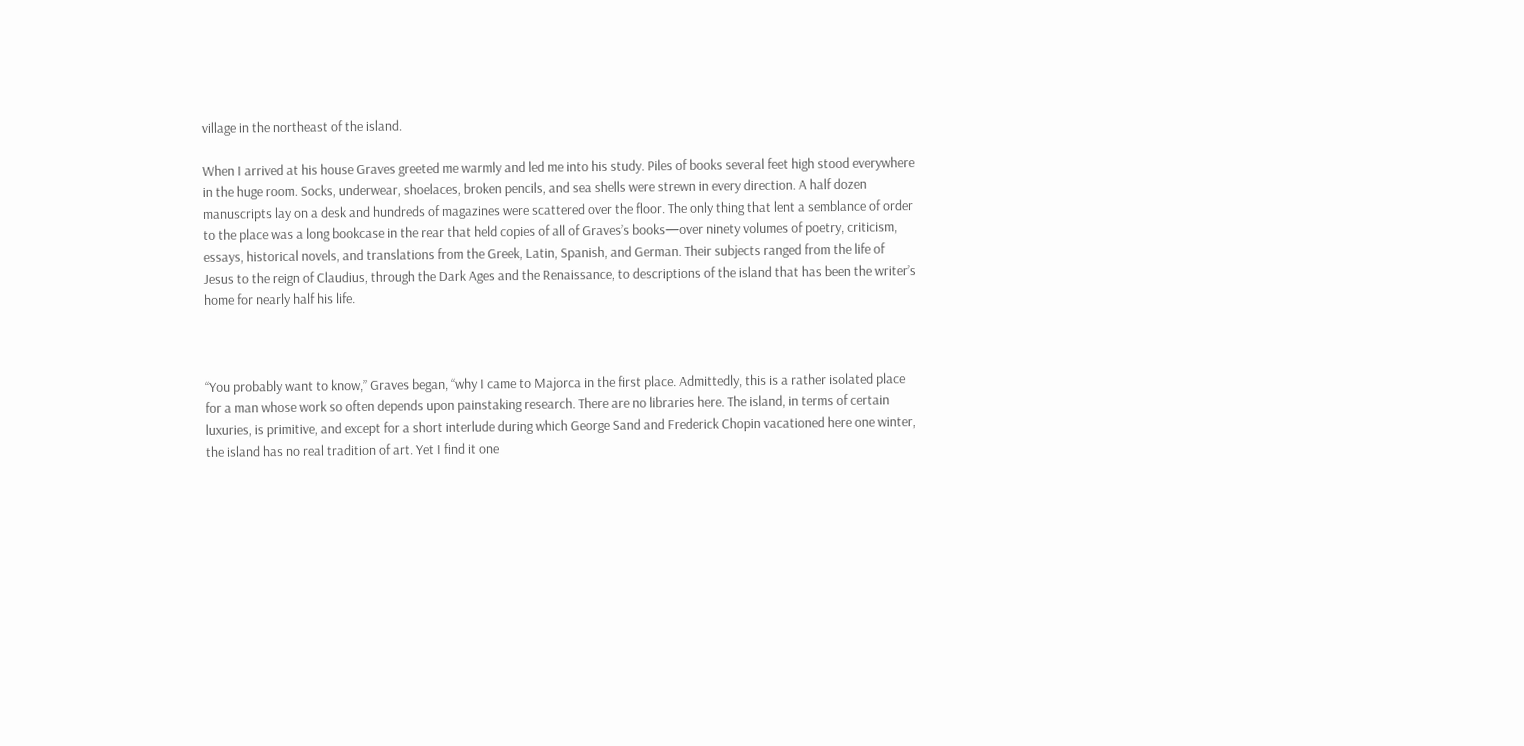village in the northeast of the island.

When I arrived at his house Graves greeted me warmly and led me into his study. Piles of books several feet high stood everywhere in the huge room. Socks, underwear, shoelaces, broken pencils, and sea shells were strewn in every direction. A half dozen manuscripts lay on a desk and hundreds of magazines were scattered over the floor. The only thing that lent a semblance of order to the place was a long bookcase in the rear that held copies of all of Graves’s books—over ninety volumes of poetry, criticism, essays, historical novels, and translations from the Greek, Latin, Spanish, and German. Their subjects ranged from the life of Jesus to the reign of Claudius, through the Dark Ages and the Renaissance, to descriptions of the island that has been the writer’s home for nearly half his life.



“You probably want to know,” Graves began, “why I came to Majorca in the first place. Admittedly, this is a rather isolated place for a man whose work so often depends upon painstaking research. There are no libraries here. The island, in terms of certain luxuries, is primitive, and except for a short interlude during which George Sand and Frederick Chopin vacationed here one winter, the island has no real tradition of art. Yet I find it one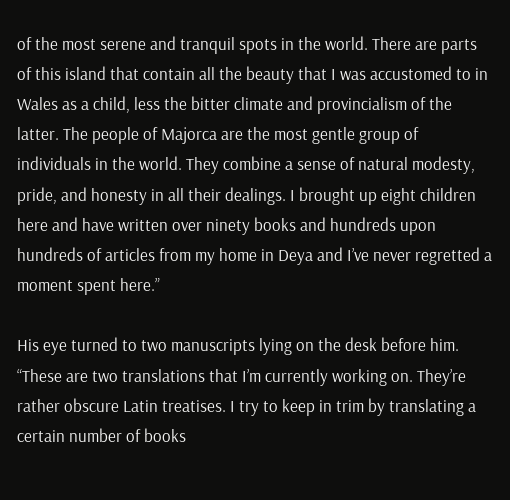of the most serene and tranquil spots in the world. There are parts of this island that contain all the beauty that I was accustomed to in Wales as a child, less the bitter climate and provincialism of the latter. The people of Majorca are the most gentle group of individuals in the world. They combine a sense of natural modesty, pride, and honesty in all their dealings. I brought up eight children here and have written over ninety books and hundreds upon hundreds of articles from my home in Deya and I’ve never regretted a moment spent here.”

His eye turned to two manuscripts lying on the desk before him. “These are two translations that I’m currently working on. They’re rather obscure Latin treatises. I try to keep in trim by translating a certain number of books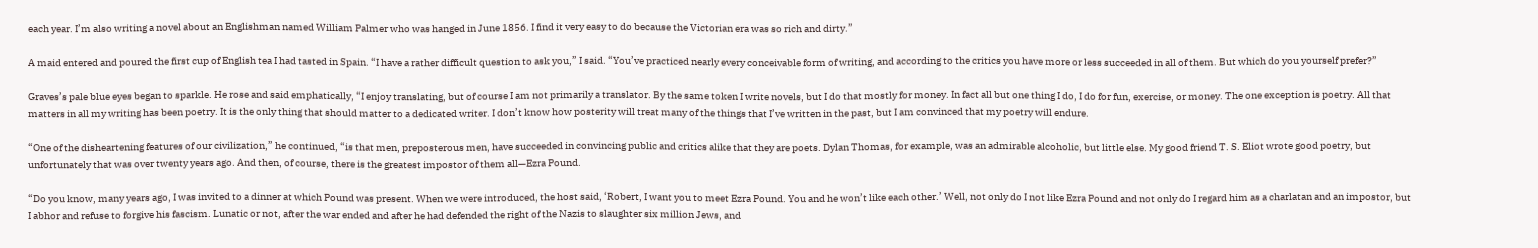each year. I’m also writing a novel about an Englishman named William Palmer who was hanged in June 1856. I find it very easy to do because the Victorian era was so rich and dirty.”

A maid entered and poured the first cup of English tea I had tasted in Spain. “I have a rather difficult question to ask you,” I said. “You’ve practiced nearly every conceivable form of writing, and according to the critics you have more or less succeeded in all of them. But which do you yourself prefer?”

Graves’s pale blue eyes began to sparkle. He rose and said emphatically, “I enjoy translating, but of course I am not primarily a translator. By the same token I write novels, but I do that mostly for money. In fact all but one thing I do, I do for fun, exercise, or money. The one exception is poetry. All that matters in all my writing has been poetry. It is the only thing that should matter to a dedicated writer. I don’t know how posterity will treat many of the things that I’ve written in the past, but I am convinced that my poetry will endure.

“One of the disheartening features of our civilization,” he continued, “is that men, preposterous men, have succeeded in convincing public and critics alike that they are poets. Dylan Thomas, for example, was an admirable alcoholic, but little else. My good friend T. S. Eliot wrote good poetry, but unfortunately that was over twenty years ago. And then, of course, there is the greatest impostor of them all—Ezra Pound.

“Do you know, many years ago, I was invited to a dinner at which Pound was present. When we were introduced, the host said, ‘Robert, I want you to meet Ezra Pound. You and he won’t like each other.’ Well, not only do I not like Ezra Pound and not only do I regard him as a charlatan and an impostor, but I abhor and refuse to forgive his fascism. Lunatic or not, after the war ended and after he had defended the right of the Nazis to slaughter six million Jews, and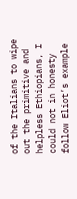of the Italians to wipe out the primitive and helpless Ethiopians, I could not in honesty follow Eliot’s example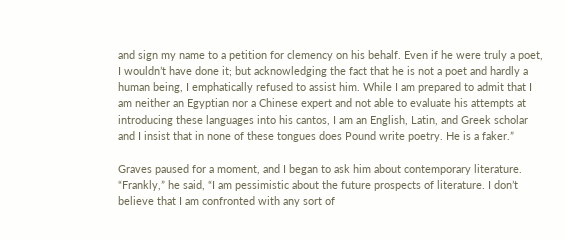and sign my name to a petition for clemency on his behalf. Even if he were truly a poet, I wouldn’t have done it; but acknowledging the fact that he is not a poet and hardly a human being, I emphatically refused to assist him. While I am prepared to admit that I am neither an Egyptian nor a Chinese expert and not able to evaluate his attempts at introducing these languages into his cantos, I am an English, Latin, and Greek scholar and I insist that in none of these tongues does Pound write poetry. He is a faker.”

Graves paused for a moment, and I began to ask him about contemporary literature. “Frankly,” he said, “I am pessimistic about the future prospects of literature. I don’t believe that I am confronted with any sort of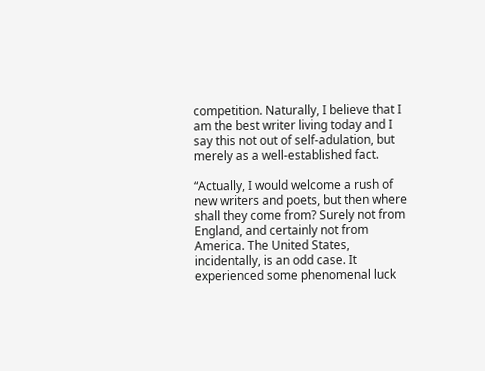competition. Naturally, I believe that I am the best writer living today and I say this not out of self-adulation, but merely as a well-established fact.

“Actually, I would welcome a rush of new writers and poets, but then where shall they come from? Surely not from England, and certainly not from America. The United States, incidentally, is an odd case. It experienced some phenomenal luck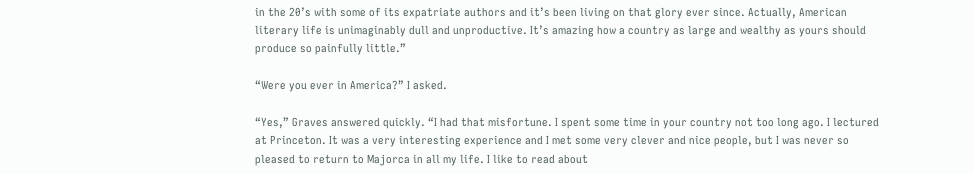in the 20’s with some of its expatriate authors and it’s been living on that glory ever since. Actually, American literary life is unimaginably dull and unproductive. It’s amazing how a country as large and wealthy as yours should produce so painfully little.”

“Were you ever in America?” I asked.

“Yes,” Graves answered quickly. “I had that misfortune. I spent some time in your country not too long ago. I lectured at Princeton. It was a very interesting experience and I met some very clever and nice people, but I was never so pleased to return to Majorca in all my life. I like to read about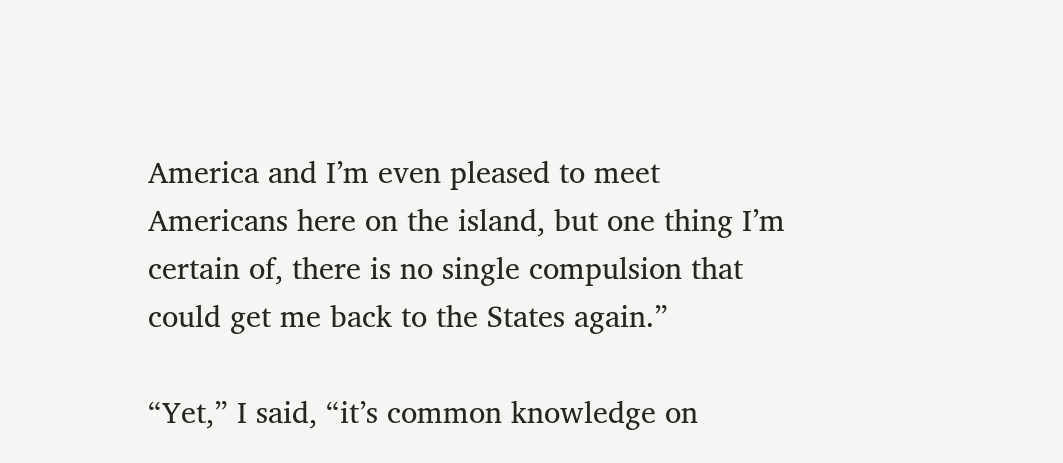America and I’m even pleased to meet Americans here on the island, but one thing I’m certain of, there is no single compulsion that could get me back to the States again.”

“Yet,” I said, “it’s common knowledge on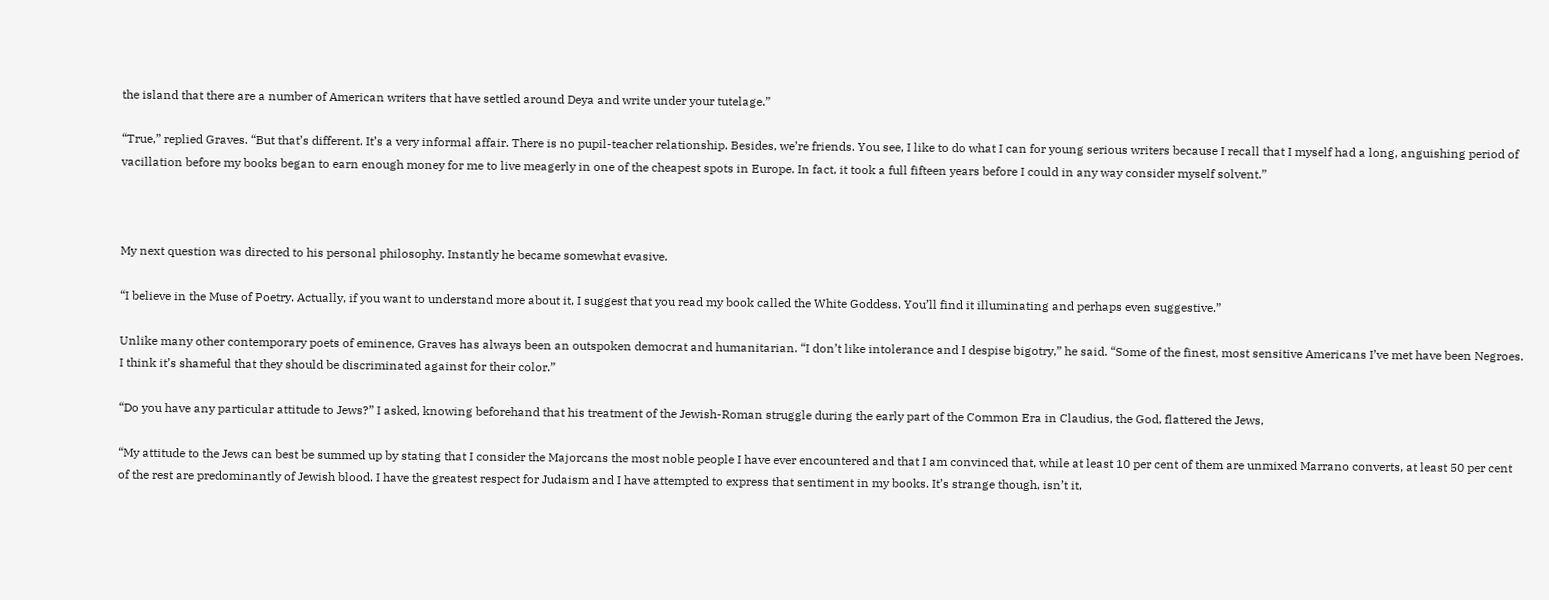the island that there are a number of American writers that have settled around Deya and write under your tutelage.”

“True,” replied Graves. “But that’s different. It’s a very informal affair. There is no pupil-teacher relationship. Besides, we’re friends. You see, I like to do what I can for young serious writers because I recall that I myself had a long, anguishing period of vacillation before my books began to earn enough money for me to live meagerly in one of the cheapest spots in Europe. In fact, it took a full fifteen years before I could in any way consider myself solvent.”



My next question was directed to his personal philosophy. Instantly he became somewhat evasive.

“I believe in the Muse of Poetry. Actually, if you want to understand more about it, I suggest that you read my book called the White Goddess. You’ll find it illuminating and perhaps even suggestive.”

Unlike many other contemporary poets of eminence, Graves has always been an outspoken democrat and humanitarian. “I don’t like intolerance and I despise bigotry,” he said. “Some of the finest, most sensitive Americans I’ve met have been Negroes. I think it’s shameful that they should be discriminated against for their color.”

“Do you have any particular attitude to Jews?” I asked, knowing beforehand that his treatment of the Jewish-Roman struggle during the early part of the Common Era in Claudius, the God, flattered the Jews,

“My attitude to the Jews can best be summed up by stating that I consider the Majorcans the most noble people I have ever encountered and that I am convinced that, while at least 10 per cent of them are unmixed Marrano converts, at least 50 per cent of the rest are predominantly of Jewish blood. I have the greatest respect for Judaism and I have attempted to express that sentiment in my books. It’s strange though, isn’t it,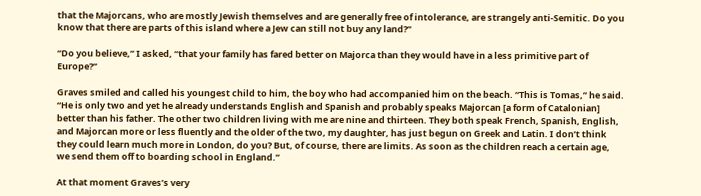that the Majorcans, who are mostly Jewish themselves and are generally free of intolerance, are strangely anti-Semitic. Do you know that there are parts of this island where a Jew can still not buy any land?”

“Do you believe,” I asked, “that your family has fared better on Majorca than they would have in a less primitive part of Europe?”

Graves smiled and called his youngest child to him, the boy who had accompanied him on the beach. “This is Tomas,” he said. “He is only two and yet he already understands English and Spanish and probably speaks Majorcan [a form of Catalonian] better than his father. The other two children living with me are nine and thirteen. They both speak French, Spanish, English, and Majorcan more or less fluently and the older of the two, my daughter, has just begun on Greek and Latin. I don’t think they could learn much more in London, do you? But, of course, there are limits. As soon as the children reach a certain age, we send them off to boarding school in England.”

At that moment Graves’s very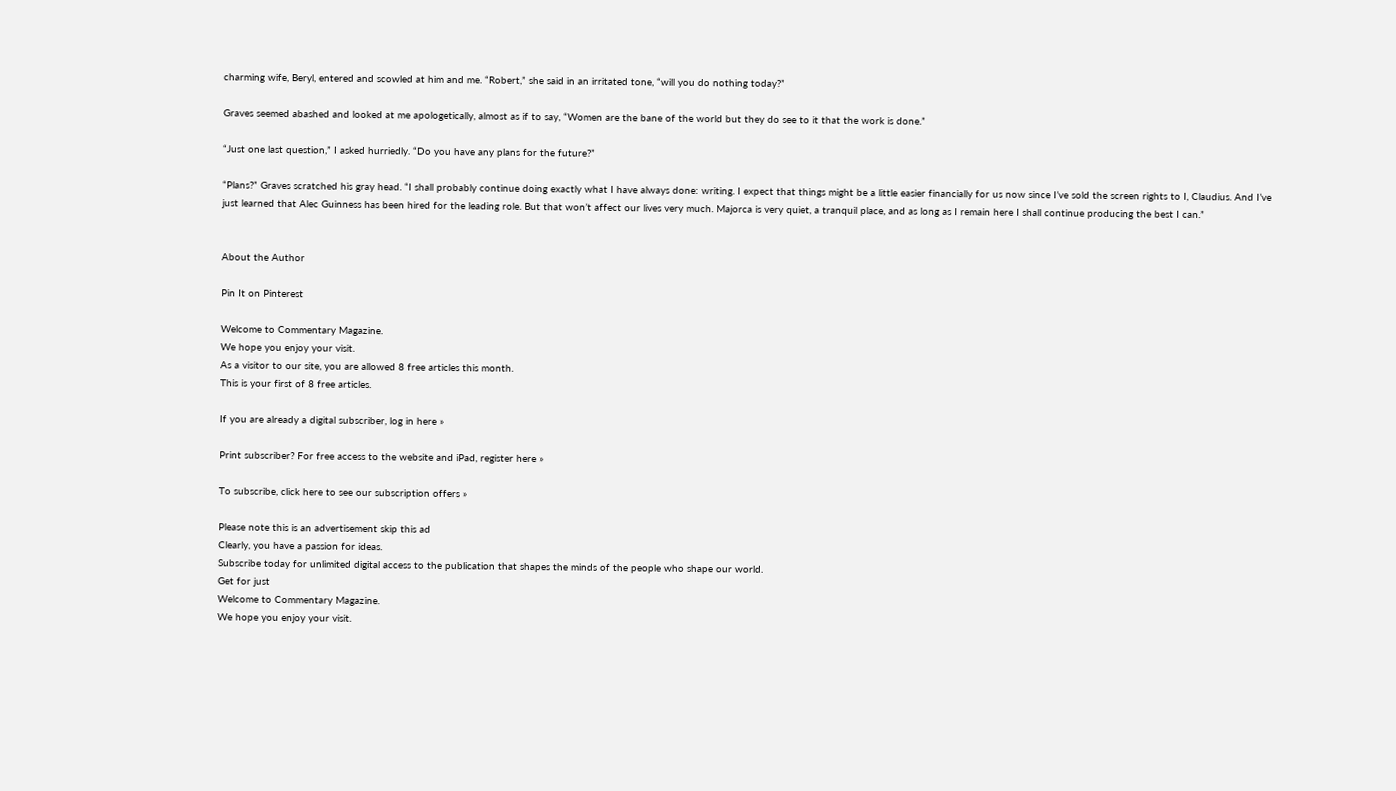charming wife, Beryl, entered and scowled at him and me. “Robert,” she said in an irritated tone, “will you do nothing today?”

Graves seemed abashed and looked at me apologetically, almost as if to say, “Women are the bane of the world but they do see to it that the work is done.”

“Just one last question,” I asked hurriedly. “Do you have any plans for the future?”

“Plans?” Graves scratched his gray head. “I shall probably continue doing exactly what I have always done: writing. I expect that things might be a little easier financially for us now since I’ve sold the screen rights to I, Claudius. And I’ve just learned that Alec Guinness has been hired for the leading role. But that won’t affect our lives very much. Majorca is very quiet, a tranquil place, and as long as I remain here I shall continue producing the best I can.”


About the Author

Pin It on Pinterest

Welcome to Commentary Magazine.
We hope you enjoy your visit.
As a visitor to our site, you are allowed 8 free articles this month.
This is your first of 8 free articles.

If you are already a digital subscriber, log in here »

Print subscriber? For free access to the website and iPad, register here »

To subscribe, click here to see our subscription offers »

Please note this is an advertisement skip this ad
Clearly, you have a passion for ideas.
Subscribe today for unlimited digital access to the publication that shapes the minds of the people who shape our world.
Get for just
Welcome to Commentary Magazine.
We hope you enjoy your visit.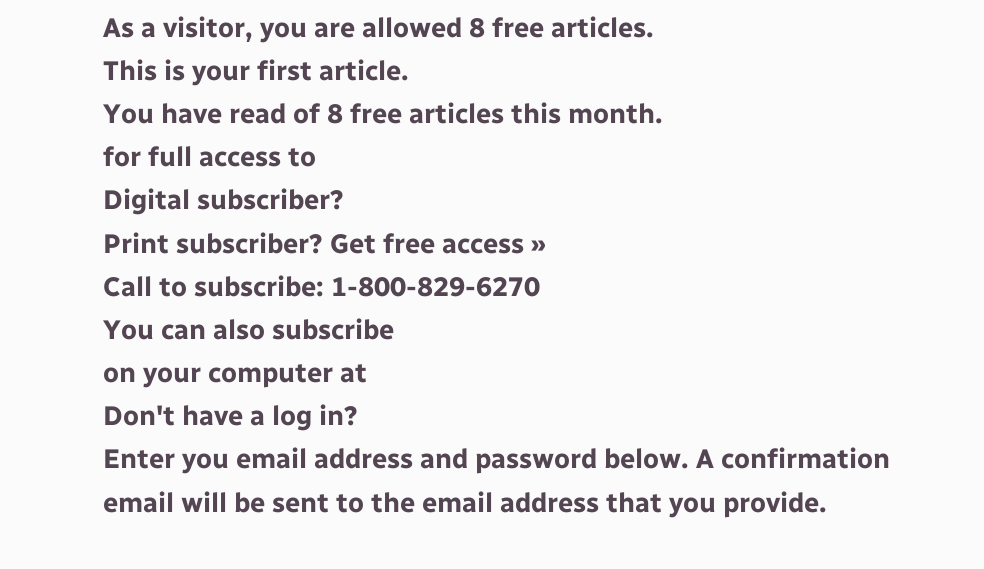As a visitor, you are allowed 8 free articles.
This is your first article.
You have read of 8 free articles this month.
for full access to
Digital subscriber?
Print subscriber? Get free access »
Call to subscribe: 1-800-829-6270
You can also subscribe
on your computer at
Don't have a log in?
Enter you email address and password below. A confirmation email will be sent to the email address that you provide.